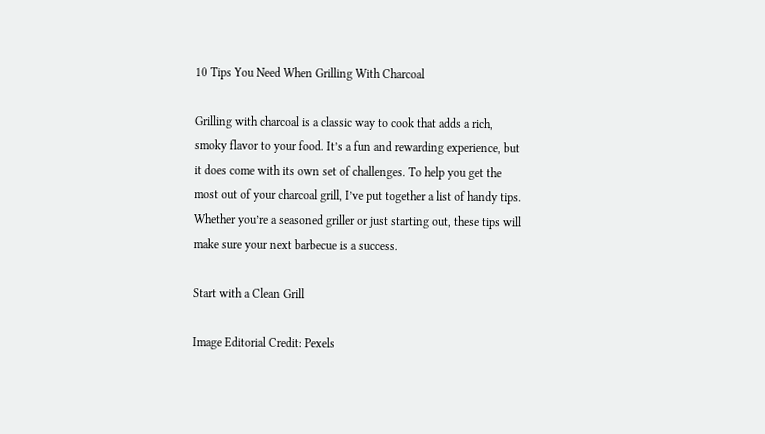10 Tips You Need When Grilling With Charcoal

Grilling with charcoal is a classic way to cook that adds a rich, smoky flavor to your food. It’s a fun and rewarding experience, but it does come with its own set of challenges. To help you get the most out of your charcoal grill, I’ve put together a list of handy tips. Whether you’re a seasoned griller or just starting out, these tips will make sure your next barbecue is a success.

Start with a Clean Grill

Image Editorial Credit: Pexels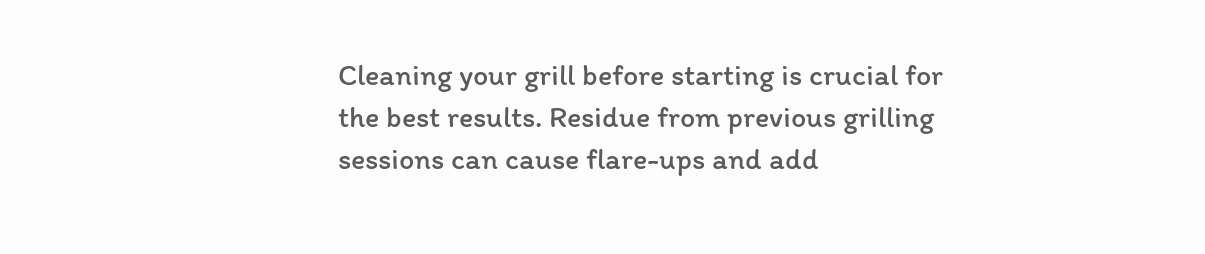Cleaning your grill before starting is crucial for the best results. Residue from previous grilling sessions can cause flare-ups and add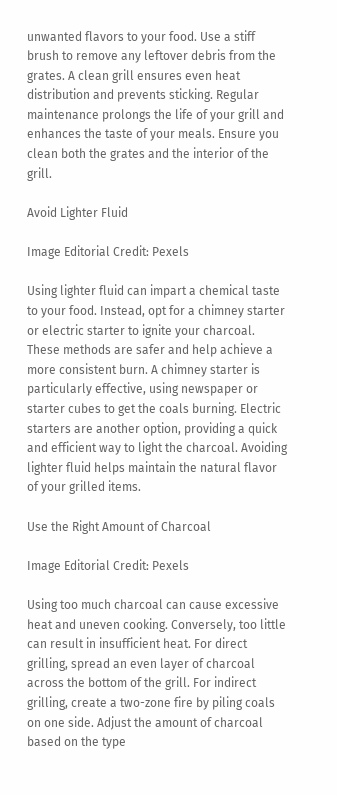unwanted flavors to your food. Use a stiff brush to remove any leftover debris from the grates. A clean grill ensures even heat distribution and prevents sticking. Regular maintenance prolongs the life of your grill and enhances the taste of your meals. Ensure you clean both the grates and the interior of the grill.

Avoid Lighter Fluid

Image Editorial Credit: Pexels

Using lighter fluid can impart a chemical taste to your food. Instead, opt for a chimney starter or electric starter to ignite your charcoal. These methods are safer and help achieve a more consistent burn. A chimney starter is particularly effective, using newspaper or starter cubes to get the coals burning. Electric starters are another option, providing a quick and efficient way to light the charcoal. Avoiding lighter fluid helps maintain the natural flavor of your grilled items.

Use the Right Amount of Charcoal

Image Editorial Credit: Pexels

Using too much charcoal can cause excessive heat and uneven cooking. Conversely, too little can result in insufficient heat. For direct grilling, spread an even layer of charcoal across the bottom of the grill. For indirect grilling, create a two-zone fire by piling coals on one side. Adjust the amount of charcoal based on the type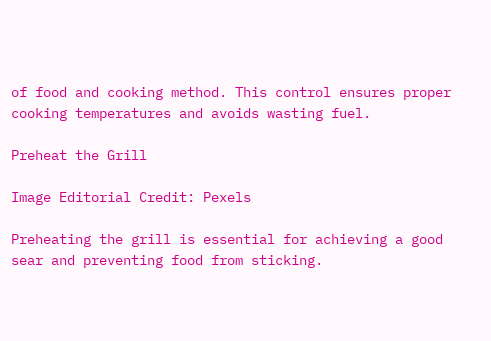of food and cooking method. This control ensures proper cooking temperatures and avoids wasting fuel.

Preheat the Grill

Image Editorial Credit: Pexels

Preheating the grill is essential for achieving a good sear and preventing food from sticking.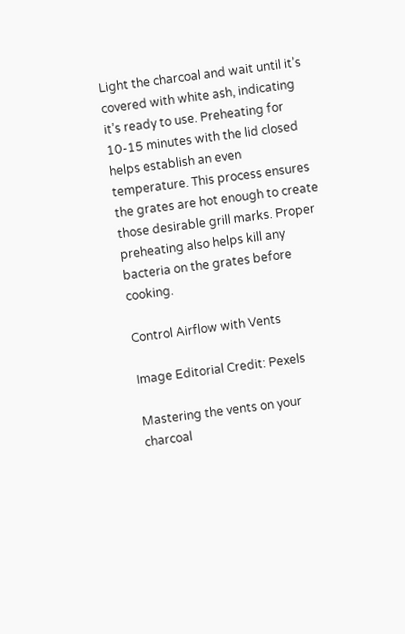Light the charcoal and wait until it’s covered with white ash, indicating it’s ready to use. Preheating for 10-15 minutes with the lid closed helps establish an even temperature. This process ensures the grates are hot enough to create those desirable grill marks. Proper preheating also helps kill any bacteria on the grates before cooking.

Control Airflow with Vents

Image Editorial Credit: Pexels

Mastering the vents on your charcoal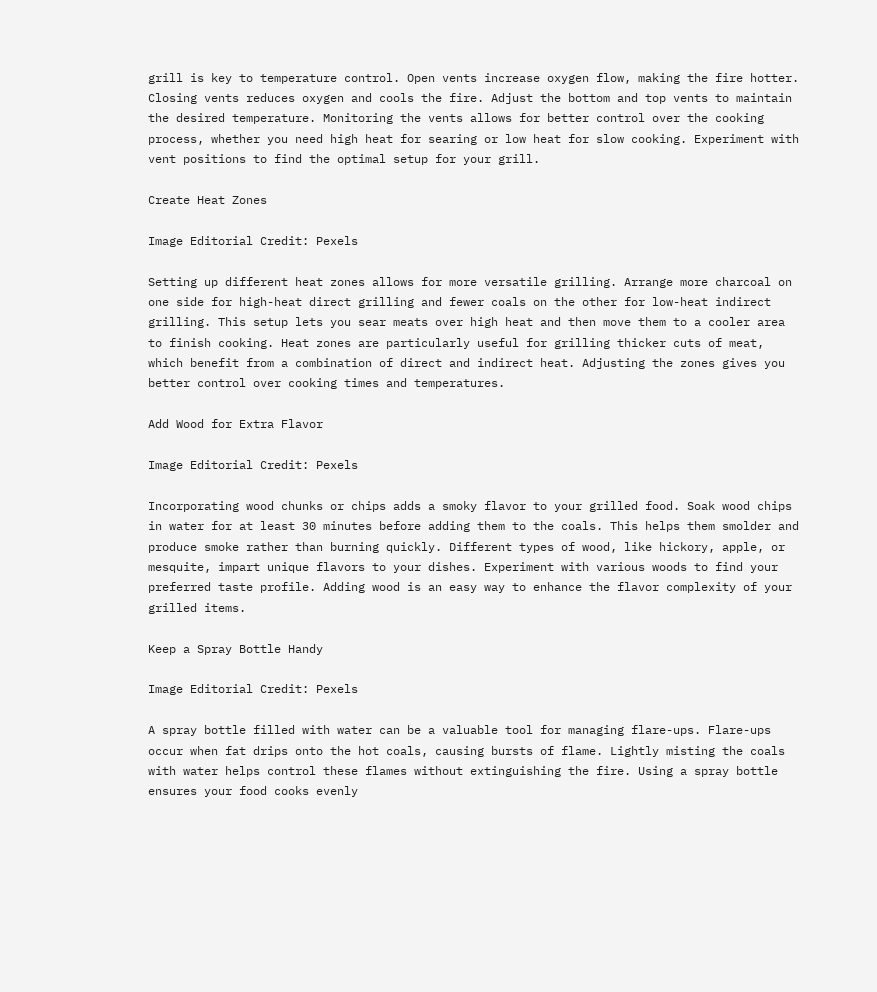grill is key to temperature control. Open vents increase oxygen flow, making the fire hotter. Closing vents reduces oxygen and cools the fire. Adjust the bottom and top vents to maintain the desired temperature. Monitoring the vents allows for better control over the cooking process, whether you need high heat for searing or low heat for slow cooking. Experiment with vent positions to find the optimal setup for your grill.

Create Heat Zones

Image Editorial Credit: Pexels

Setting up different heat zones allows for more versatile grilling. Arrange more charcoal on one side for high-heat direct grilling and fewer coals on the other for low-heat indirect grilling. This setup lets you sear meats over high heat and then move them to a cooler area to finish cooking. Heat zones are particularly useful for grilling thicker cuts of meat, which benefit from a combination of direct and indirect heat. Adjusting the zones gives you better control over cooking times and temperatures.

Add Wood for Extra Flavor

Image Editorial Credit: Pexels

Incorporating wood chunks or chips adds a smoky flavor to your grilled food. Soak wood chips in water for at least 30 minutes before adding them to the coals. This helps them smolder and produce smoke rather than burning quickly. Different types of wood, like hickory, apple, or mesquite, impart unique flavors to your dishes. Experiment with various woods to find your preferred taste profile. Adding wood is an easy way to enhance the flavor complexity of your grilled items.

Keep a Spray Bottle Handy

Image Editorial Credit: Pexels

A spray bottle filled with water can be a valuable tool for managing flare-ups. Flare-ups occur when fat drips onto the hot coals, causing bursts of flame. Lightly misting the coals with water helps control these flames without extinguishing the fire. Using a spray bottle ensures your food cooks evenly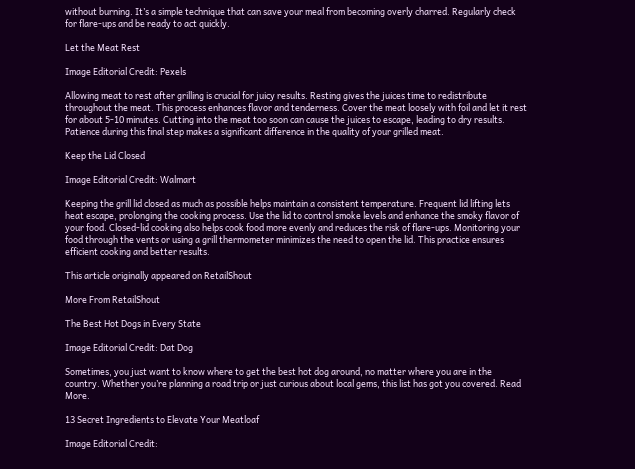without burning. It’s a simple technique that can save your meal from becoming overly charred. Regularly check for flare-ups and be ready to act quickly.

Let the Meat Rest

Image Editorial Credit: Pexels

Allowing meat to rest after grilling is crucial for juicy results. Resting gives the juices time to redistribute throughout the meat. This process enhances flavor and tenderness. Cover the meat loosely with foil and let it rest for about 5-10 minutes. Cutting into the meat too soon can cause the juices to escape, leading to dry results. Patience during this final step makes a significant difference in the quality of your grilled meat.

Keep the Lid Closed

Image Editorial Credit: Walmart

Keeping the grill lid closed as much as possible helps maintain a consistent temperature. Frequent lid lifting lets heat escape, prolonging the cooking process. Use the lid to control smoke levels and enhance the smoky flavor of your food. Closed-lid cooking also helps cook food more evenly and reduces the risk of flare-ups. Monitoring your food through the vents or using a grill thermometer minimizes the need to open the lid. This practice ensures efficient cooking and better results.

This article originally appeared on RetailShout

More From RetailShout

The Best Hot Dogs in Every State

Image Editorial Credit: Dat Dog

Sometimes, you just want to know where to get the best hot dog around, no matter where you are in the country. Whether you’re planning a road trip or just curious about local gems, this list has got you covered. Read More.

13 Secret Ingredients to Elevate Your Meatloaf

Image Editorial Credit: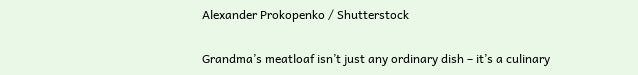Alexander Prokopenko / Shutterstock

Grandma’s meatloaf isn’t just any ordinary dish – it’s a culinary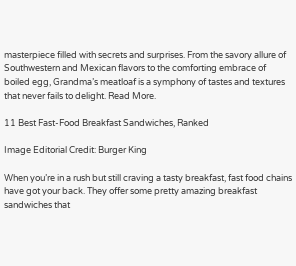masterpiece filled with secrets and surprises. From the savory allure of Southwestern and Mexican flavors to the comforting embrace of boiled egg, Grandma’s meatloaf is a symphony of tastes and textures that never fails to delight. Read More.

11 Best Fast-Food Breakfast Sandwiches, Ranked

Image Editorial Credit: Burger King

When you’re in a rush but still craving a tasty breakfast, fast food chains have got your back. They offer some pretty amazing breakfast sandwiches that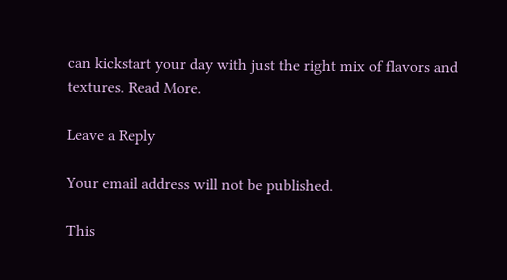can kickstart your day with just the right mix of flavors and textures. Read More.

Leave a Reply

Your email address will not be published.

This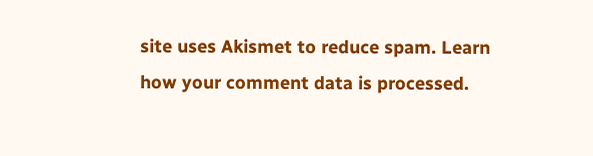site uses Akismet to reduce spam. Learn how your comment data is processed.